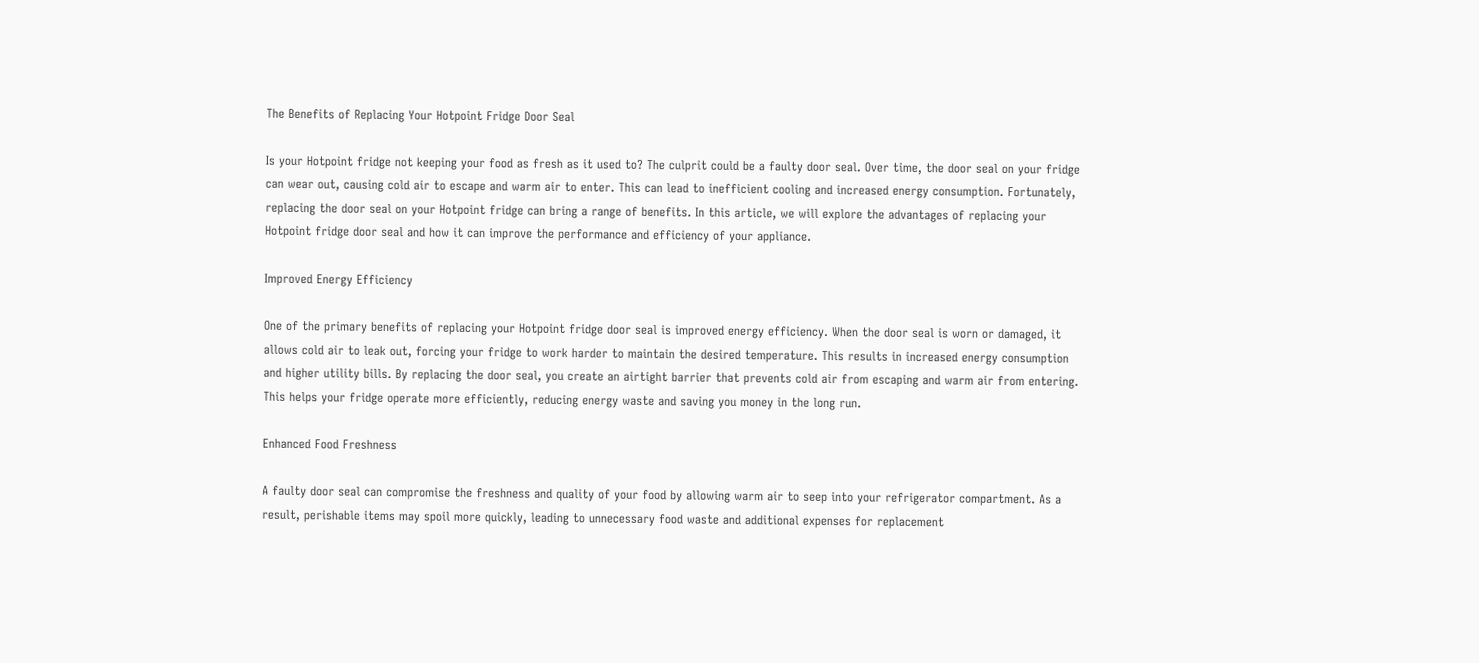The Benefits of Replacing Your Hotpoint Fridge Door Seal

Is your Hotpoint fridge not keeping your food as fresh as it used to? The culprit could be a faulty door seal. Over time, the door seal on your fridge can wear out, causing cold air to escape and warm air to enter. This can lead to inefficient cooling and increased energy consumption. Fortunately, replacing the door seal on your Hotpoint fridge can bring a range of benefits. In this article, we will explore the advantages of replacing your Hotpoint fridge door seal and how it can improve the performance and efficiency of your appliance.

Improved Energy Efficiency

One of the primary benefits of replacing your Hotpoint fridge door seal is improved energy efficiency. When the door seal is worn or damaged, it allows cold air to leak out, forcing your fridge to work harder to maintain the desired temperature. This results in increased energy consumption and higher utility bills. By replacing the door seal, you create an airtight barrier that prevents cold air from escaping and warm air from entering. This helps your fridge operate more efficiently, reducing energy waste and saving you money in the long run.

Enhanced Food Freshness

A faulty door seal can compromise the freshness and quality of your food by allowing warm air to seep into your refrigerator compartment. As a result, perishable items may spoil more quickly, leading to unnecessary food waste and additional expenses for replacement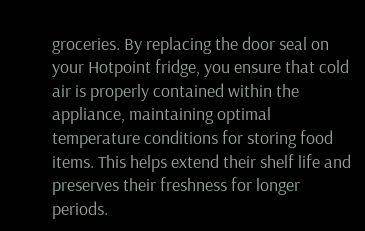groceries. By replacing the door seal on your Hotpoint fridge, you ensure that cold air is properly contained within the appliance, maintaining optimal temperature conditions for storing food items. This helps extend their shelf life and preserves their freshness for longer periods.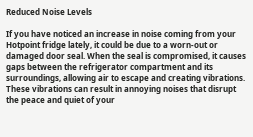Reduced Noise Levels

If you have noticed an increase in noise coming from your Hotpoint fridge lately, it could be due to a worn-out or damaged door seal. When the seal is compromised, it causes gaps between the refrigerator compartment and its surroundings, allowing air to escape and creating vibrations. These vibrations can result in annoying noises that disrupt the peace and quiet of your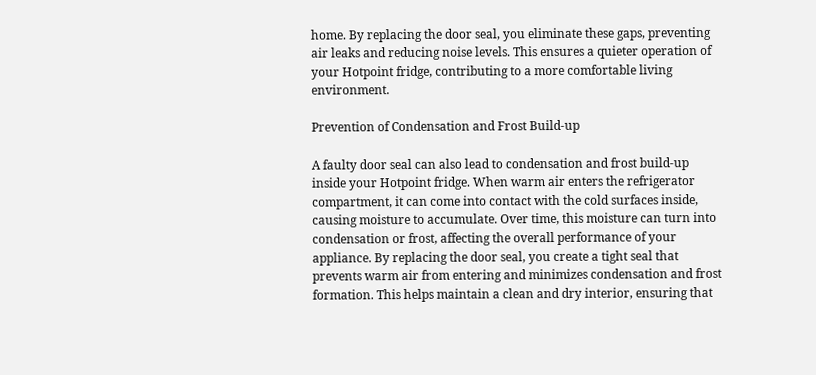home. By replacing the door seal, you eliminate these gaps, preventing air leaks and reducing noise levels. This ensures a quieter operation of your Hotpoint fridge, contributing to a more comfortable living environment.

Prevention of Condensation and Frost Build-up

A faulty door seal can also lead to condensation and frost build-up inside your Hotpoint fridge. When warm air enters the refrigerator compartment, it can come into contact with the cold surfaces inside, causing moisture to accumulate. Over time, this moisture can turn into condensation or frost, affecting the overall performance of your appliance. By replacing the door seal, you create a tight seal that prevents warm air from entering and minimizes condensation and frost formation. This helps maintain a clean and dry interior, ensuring that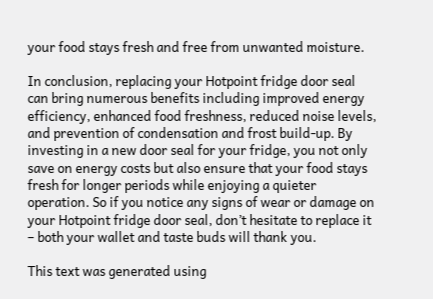your food stays fresh and free from unwanted moisture.

In conclusion, replacing your Hotpoint fridge door seal can bring numerous benefits including improved energy efficiency, enhanced food freshness, reduced noise levels, and prevention of condensation and frost build-up. By investing in a new door seal for your fridge, you not only save on energy costs but also ensure that your food stays fresh for longer periods while enjoying a quieter operation. So if you notice any signs of wear or damage on your Hotpoint fridge door seal, don’t hesitate to replace it – both your wallet and taste buds will thank you.

This text was generated using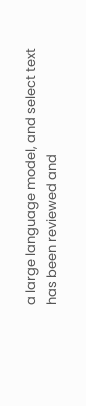a large language model, and select text has been reviewed and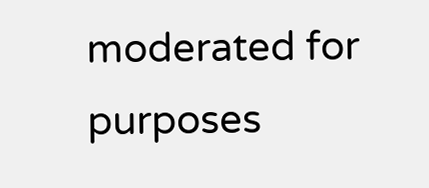moderated for purposes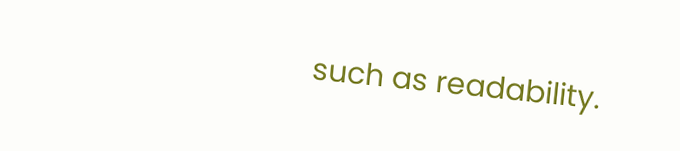such as readability.